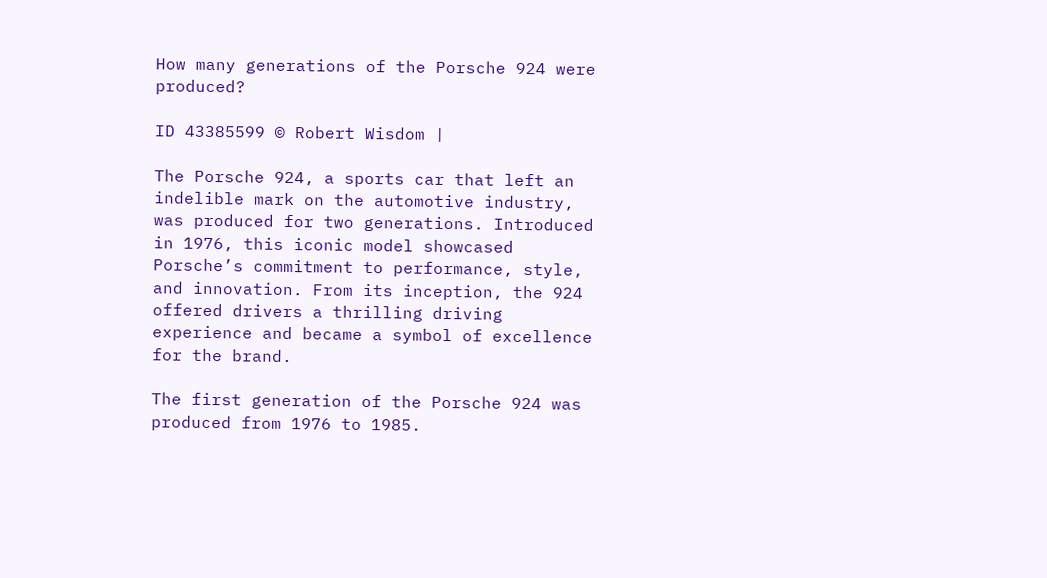How many generations of the Porsche 924 were produced?

ID 43385599 © Robert Wisdom |

The Porsche 924, a sports car that left an indelible mark on the automotive industry, was produced for two generations. Introduced in 1976, this iconic model showcased Porsche’s commitment to performance, style, and innovation. From its inception, the 924 offered drivers a thrilling driving experience and became a symbol of excellence for the brand.

The first generation of the Porsche 924 was produced from 1976 to 1985.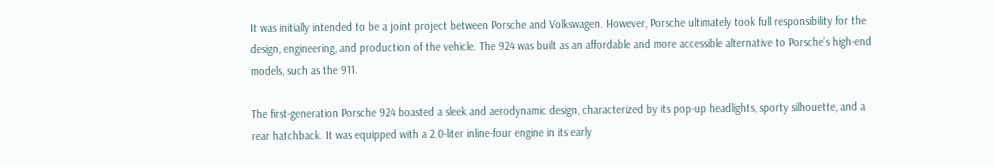It was initially intended to be a joint project between Porsche and Volkswagen. However, Porsche ultimately took full responsibility for the design, engineering, and production of the vehicle. The 924 was built as an affordable and more accessible alternative to Porsche’s high-end models, such as the 911.

The first-generation Porsche 924 boasted a sleek and aerodynamic design, characterized by its pop-up headlights, sporty silhouette, and a rear hatchback. It was equipped with a 2.0-liter inline-four engine in its early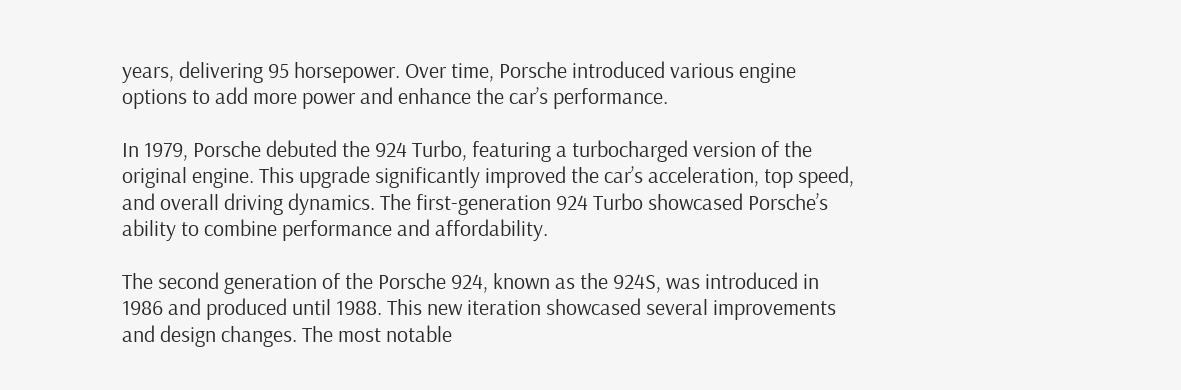years, delivering 95 horsepower. Over time, Porsche introduced various engine options to add more power and enhance the car’s performance.

In 1979, Porsche debuted the 924 Turbo, featuring a turbocharged version of the original engine. This upgrade significantly improved the car’s acceleration, top speed, and overall driving dynamics. The first-generation 924 Turbo showcased Porsche’s ability to combine performance and affordability.

The second generation of the Porsche 924, known as the 924S, was introduced in 1986 and produced until 1988. This new iteration showcased several improvements and design changes. The most notable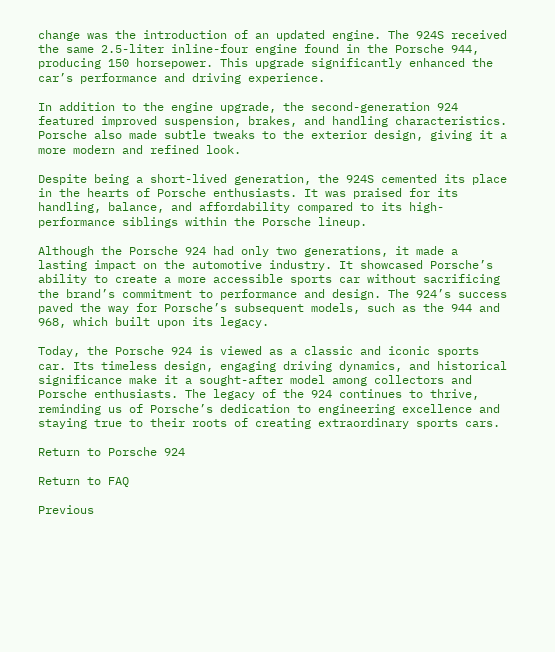change was the introduction of an updated engine. The 924S received the same 2.5-liter inline-four engine found in the Porsche 944, producing 150 horsepower. This upgrade significantly enhanced the car’s performance and driving experience.

In addition to the engine upgrade, the second-generation 924 featured improved suspension, brakes, and handling characteristics. Porsche also made subtle tweaks to the exterior design, giving it a more modern and refined look.

Despite being a short-lived generation, the 924S cemented its place in the hearts of Porsche enthusiasts. It was praised for its handling, balance, and affordability compared to its high-performance siblings within the Porsche lineup.

Although the Porsche 924 had only two generations, it made a lasting impact on the automotive industry. It showcased Porsche’s ability to create a more accessible sports car without sacrificing the brand’s commitment to performance and design. The 924’s success paved the way for Porsche’s subsequent models, such as the 944 and 968, which built upon its legacy.

Today, the Porsche 924 is viewed as a classic and iconic sports car. Its timeless design, engaging driving dynamics, and historical significance make it a sought-after model among collectors and Porsche enthusiasts. The legacy of the 924 continues to thrive, reminding us of Porsche’s dedication to engineering excellence and staying true to their roots of creating extraordinary sports cars.

Return to Porsche 924

Return to FAQ

Previous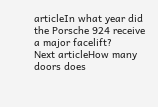articleIn what year did the Porsche 924 receive a major facelift?
Next articleHow many doors does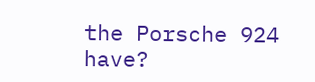the Porsche 924 have?